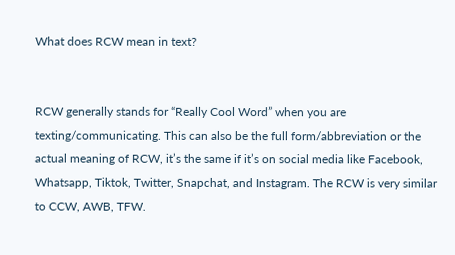What does RCW mean in text?


RCW generally stands for “Really Cool Word” when you are texting/communicating. This can also be the full form/abbreviation or the actual meaning of RCW, it’s the same if it’s on social media like Facebook, Whatsapp, Tiktok, Twitter, Snapchat, and Instagram. The RCW is very similar to CCW, AWB, TFW.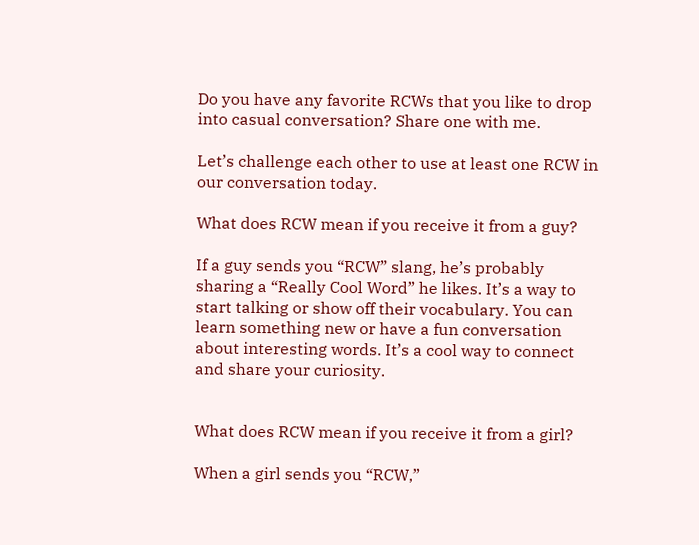Do you have any favorite RCWs that you like to drop into casual conversation? Share one with me.

Let’s challenge each other to use at least one RCW in our conversation today.

What does RCW mean if you receive it from a guy?

If a guy sends you “RCW” slang, he’s probably sharing a “Really Cool Word” he likes. It’s a way to start talking or show off their vocabulary. You can learn something new or have a fun conversation about interesting words. It’s a cool way to connect and share your curiosity.


What does RCW mean if you receive it from a girl?

When a girl sends you “RCW,”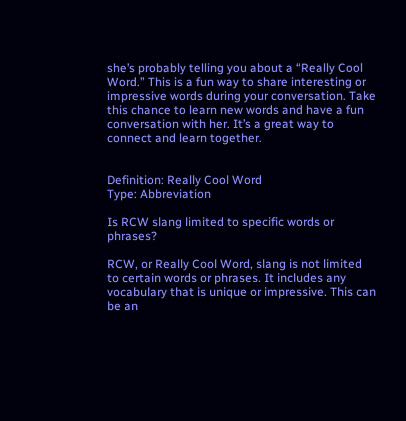she’s probably telling you about a “Really Cool Word.” This is a fun way to share interesting or impressive words during your conversation. Take this chance to learn new words and have a fun conversation with her. It’s a great way to connect and learn together.


Definition: Really Cool Word
Type: Abbreviation

Is RCW slang limited to specific words or phrases?

RCW, or Really Cool Word, slang is not limited to certain words or phrases. It includes any vocabulary that is unique or impressive. This can be an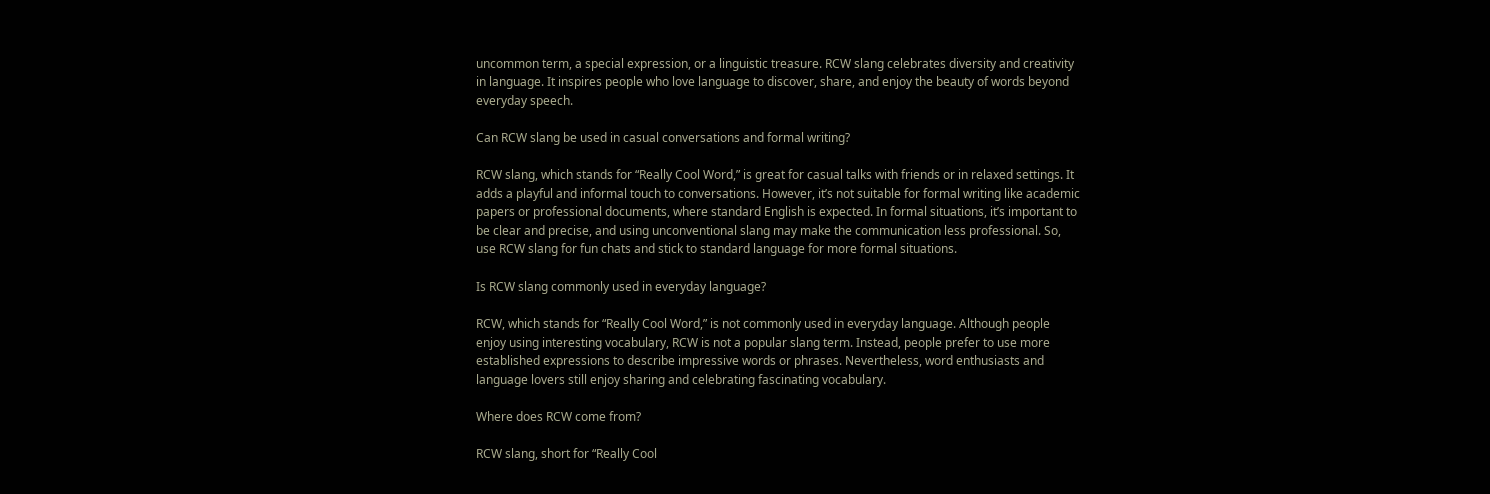uncommon term, a special expression, or a linguistic treasure. RCW slang celebrates diversity and creativity in language. It inspires people who love language to discover, share, and enjoy the beauty of words beyond everyday speech.

Can RCW slang be used in casual conversations and formal writing?

RCW slang, which stands for “Really Cool Word,” is great for casual talks with friends or in relaxed settings. It adds a playful and informal touch to conversations. However, it’s not suitable for formal writing like academic papers or professional documents, where standard English is expected. In formal situations, it’s important to be clear and precise, and using unconventional slang may make the communication less professional. So, use RCW slang for fun chats and stick to standard language for more formal situations.

Is RCW slang commonly used in everyday language?

RCW, which stands for “Really Cool Word,” is not commonly used in everyday language. Although people enjoy using interesting vocabulary, RCW is not a popular slang term. Instead, people prefer to use more established expressions to describe impressive words or phrases. Nevertheless, word enthusiasts and language lovers still enjoy sharing and celebrating fascinating vocabulary.

Where does RCW come from?

RCW slang, short for “Really Cool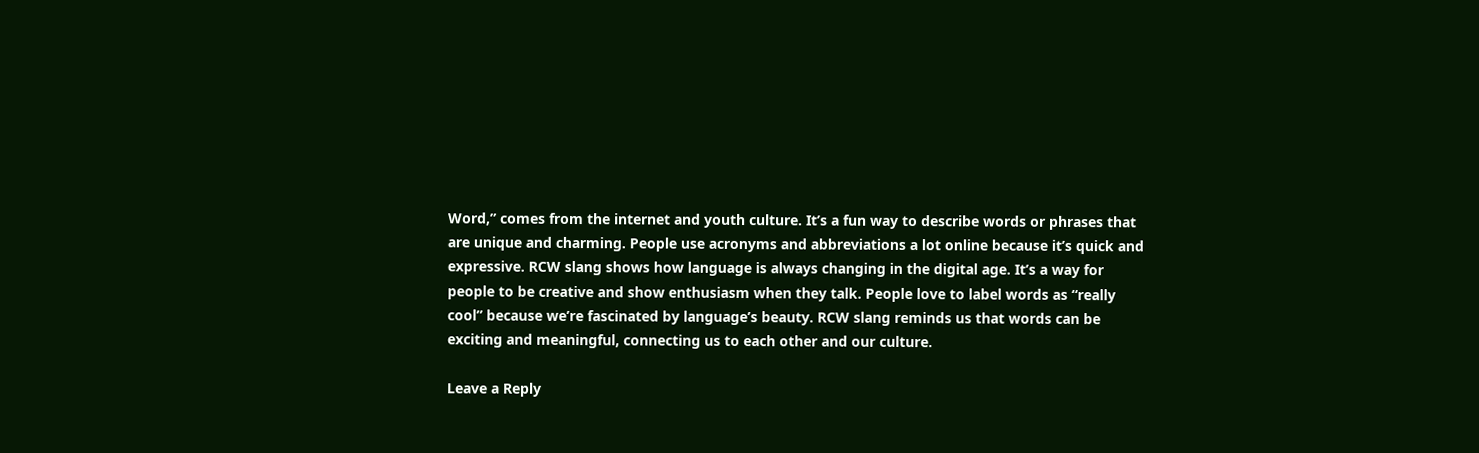Word,” comes from the internet and youth culture. It’s a fun way to describe words or phrases that are unique and charming. People use acronyms and abbreviations a lot online because it’s quick and expressive. RCW slang shows how language is always changing in the digital age. It’s a way for people to be creative and show enthusiasm when they talk. People love to label words as “really cool” because we’re fascinated by language’s beauty. RCW slang reminds us that words can be exciting and meaningful, connecting us to each other and our culture.

Leave a Reply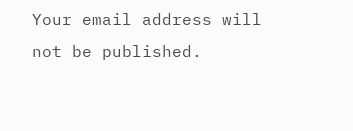Your email address will not be published.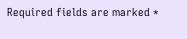Required fields are marked *